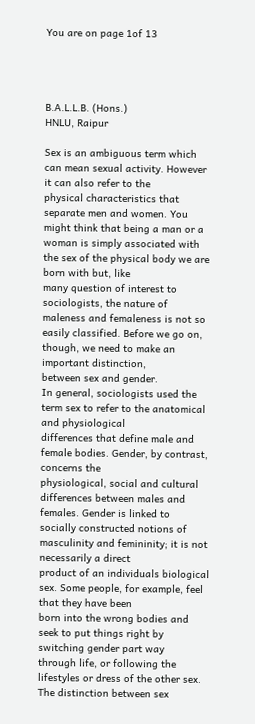You are on page 1of 13




B.A.L.L.B. (Hons.)
HNLU, Raipur

Sex is an ambiguous term which can mean sexual activity. However it can also refer to the
physical characteristics that separate men and women. You might think that being a man or a
woman is simply associated with the sex of the physical body we are born with but, like
many question of interest to sociologists, the nature of maleness and femaleness is not so
easily classified. Before we go on, though, we need to make an important distinction,
between sex and gender.
In general, sociologists used the term sex to refer to the anatomical and physiological
differences that define male and female bodies. Gender, by contrast, concerns the
physiological, social and cultural differences between males and females. Gender is linked to
socially constructed notions of masculinity and femininity; it is not necessarily a direct
product of an individuals biological sex. Some people, for example, feel that they have been
born into the wrong bodies and seek to put things right by switching gender part way
through life, or following the lifestyles or dress of the other sex. The distinction between sex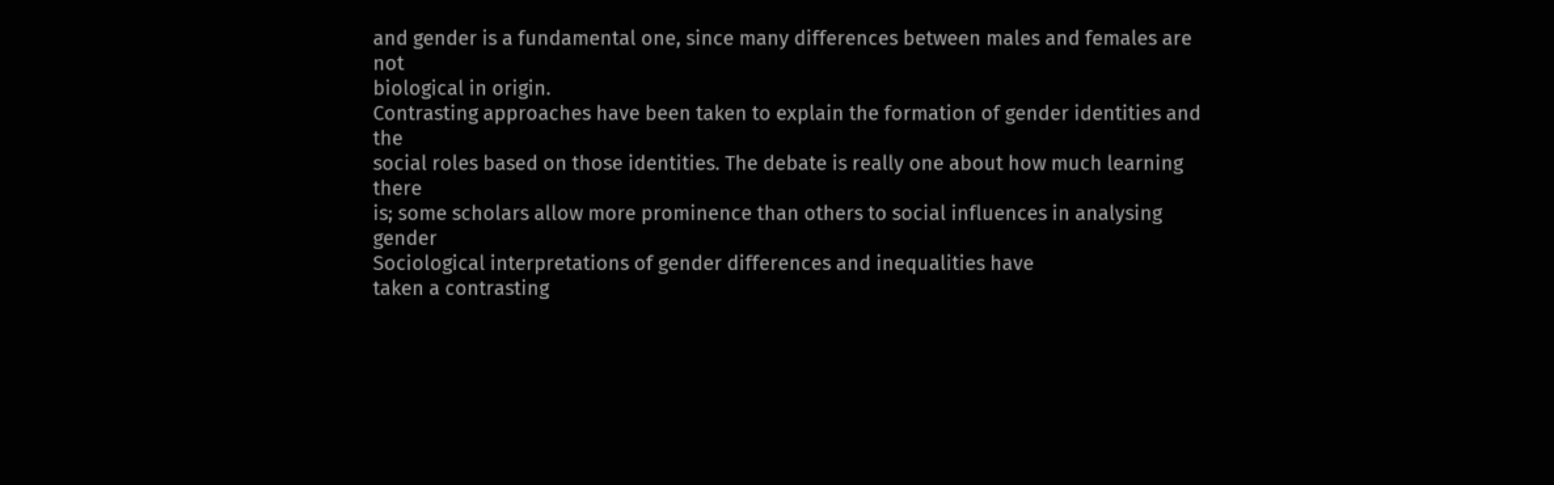and gender is a fundamental one, since many differences between males and females are not
biological in origin.
Contrasting approaches have been taken to explain the formation of gender identities and the
social roles based on those identities. The debate is really one about how much learning there
is; some scholars allow more prominence than others to social influences in analysing gender
Sociological interpretations of gender differences and inequalities have
taken a contrasting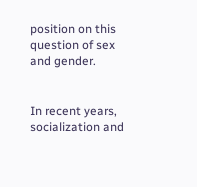position on this question of sex and gender.


In recent years, socialization and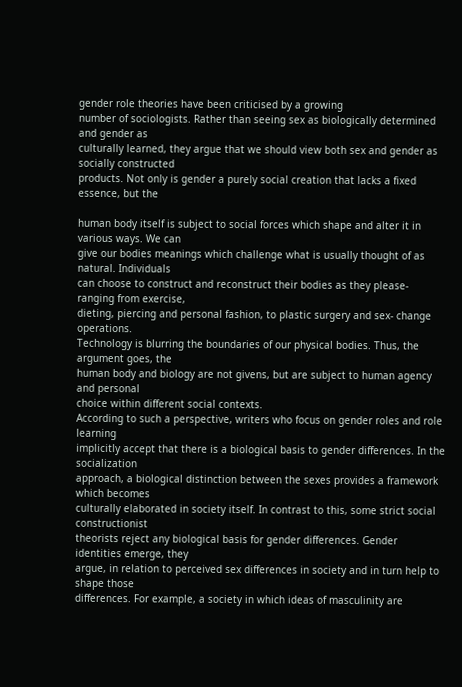gender role theories have been criticised by a growing
number of sociologists. Rather than seeing sex as biologically determined and gender as
culturally learned, they argue that we should view both sex and gender as socially constructed
products. Not only is gender a purely social creation that lacks a fixed essence, but the

human body itself is subject to social forces which shape and alter it in various ways. We can
give our bodies meanings which challenge what is usually thought of as natural. Individuals
can choose to construct and reconstruct their bodies as they please- ranging from exercise,
dieting, piercing and personal fashion, to plastic surgery and sex- change operations.
Technology is blurring the boundaries of our physical bodies. Thus, the argument goes, the
human body and biology are not givens, but are subject to human agency and personal
choice within different social contexts.
According to such a perspective, writers who focus on gender roles and role learning
implicitly accept that there is a biological basis to gender differences. In the socialization
approach, a biological distinction between the sexes provides a framework which becomes
culturally elaborated in society itself. In contrast to this, some strict social constructionist
theorists reject any biological basis for gender differences. Gender identities emerge, they
argue, in relation to perceived sex differences in society and in turn help to shape those
differences. For example, a society in which ideas of masculinity are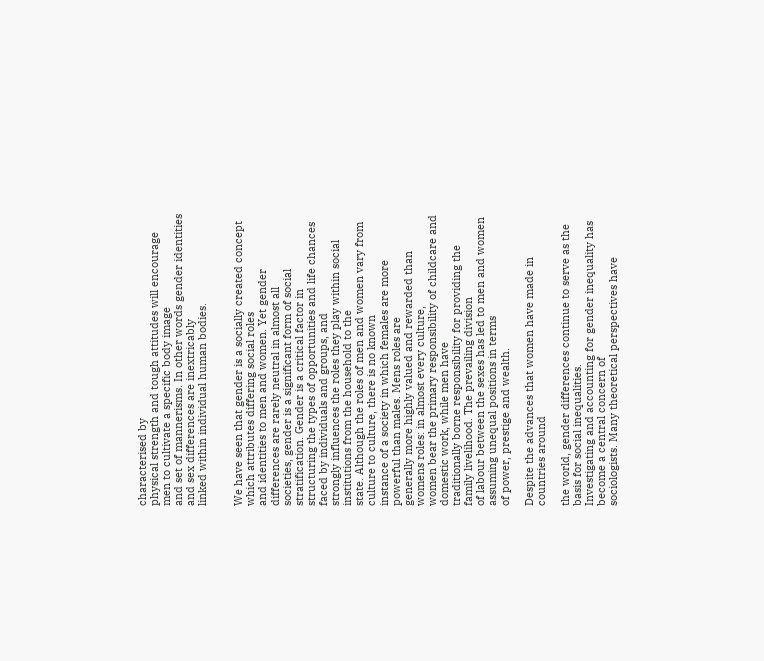characterised by
physical strength and tough attitudes will encourage men to cultivate a specific body image
and set of mannerisms. In other words gender identities and sex differences are inextricably
linked within individual human bodies.


We have seen that gender is a socially created concept which attributes differing social roles
and identities to men and women. Yet gender differences are rarely neutral in almost all
societies, gender is a significant form of social stratification. Gender is a critical factor in
structuring the types of opportunities and life chances faced by individuals and groups, and
strongly influences the roles they play within social institutions from the household to the
state. Although the roles of men and women vary from culture to culture, there is no known
instance of a society in which females are more powerful than males. Mens roles are
generally more highly valued and rewarded than womens roles: in almost every culture,
women bear the primary responsibility of childcare and domestic work, while men have
traditionally borne responsibility for providing the family livelihood. The prevailing division
of labour between the sexes has led to men and women assuming unequal positions in terms
of power, prestige and wealth.

Despite the advances that women have made in countries around

the world, gender differences continue to serve as the basis for social inequalities.
Investigating and accounting for gender inequality has become a central concern of
sociologists. Many theoretical perspectives have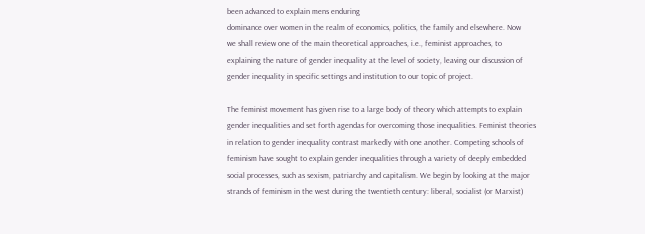been advanced to explain mens enduring
dominance over women in the realm of economics, politics, the family and elsewhere. Now
we shall review one of the main theoretical approaches, i.e., feminist approaches, to
explaining the nature of gender inequality at the level of society, leaving our discussion of
gender inequality in specific settings and institution to our topic of project.

The feminist movement has given rise to a large body of theory which attempts to explain
gender inequalities and set forth agendas for overcoming those inequalities. Feminist theories
in relation to gender inequality contrast markedly with one another. Competing schools of
feminism have sought to explain gender inequalities through a variety of deeply embedded
social processes, such as sexism, patriarchy and capitalism. We begin by looking at the major
strands of feminism in the west during the twentieth century: liberal, socialist (or Marxist)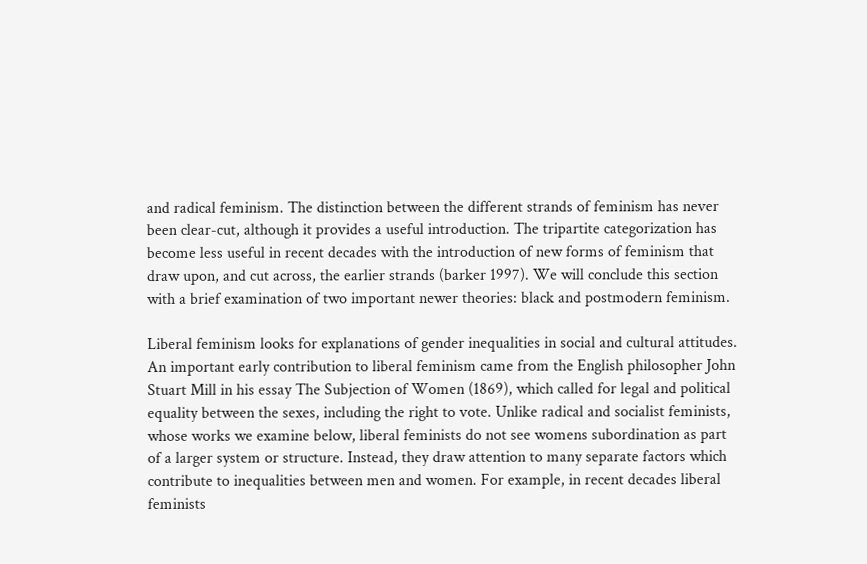and radical feminism. The distinction between the different strands of feminism has never
been clear-cut, although it provides a useful introduction. The tripartite categorization has
become less useful in recent decades with the introduction of new forms of feminism that
draw upon, and cut across, the earlier strands (barker 1997). We will conclude this section
with a brief examination of two important newer theories: black and postmodern feminism.

Liberal feminism looks for explanations of gender inequalities in social and cultural attitudes.
An important early contribution to liberal feminism came from the English philosopher John
Stuart Mill in his essay The Subjection of Women (1869), which called for legal and political
equality between the sexes, including the right to vote. Unlike radical and socialist feminists,
whose works we examine below, liberal feminists do not see womens subordination as part
of a larger system or structure. Instead, they draw attention to many separate factors which
contribute to inequalities between men and women. For example, in recent decades liberal
feminists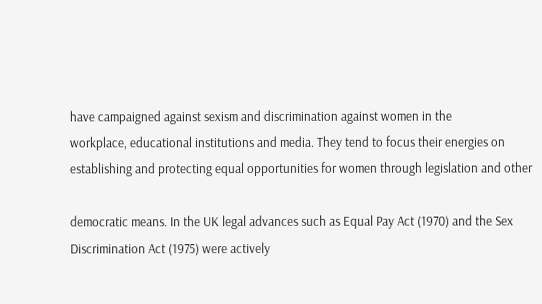have campaigned against sexism and discrimination against women in the
workplace, educational institutions and media. They tend to focus their energies on
establishing and protecting equal opportunities for women through legislation and other

democratic means. In the UK legal advances such as Equal Pay Act (1970) and the Sex
Discrimination Act (1975) were actively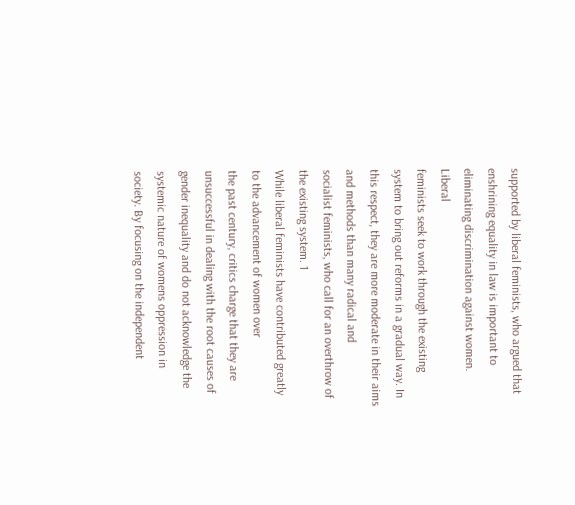supported by liberal feminists, who argued that
enshrining equality in law is important to eliminating discrimination against women. Liberal
feminists seek to work through the existing system to bring out reforms in a gradual way. In
this respect, they are more moderate in their aims and methods than many radical and
socialist feminists, who call for an overthrow of the existing system. 1
While liberal feminists have contributed greatly to the advancement of women over
the past century, critics charge that they are unsuccessful in dealing with the root causes of
gender inequality and do not acknowledge the systemic nature of womens oppression in
society. By focusing on the independent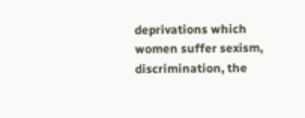deprivations which women suffer sexism,
discrimination, the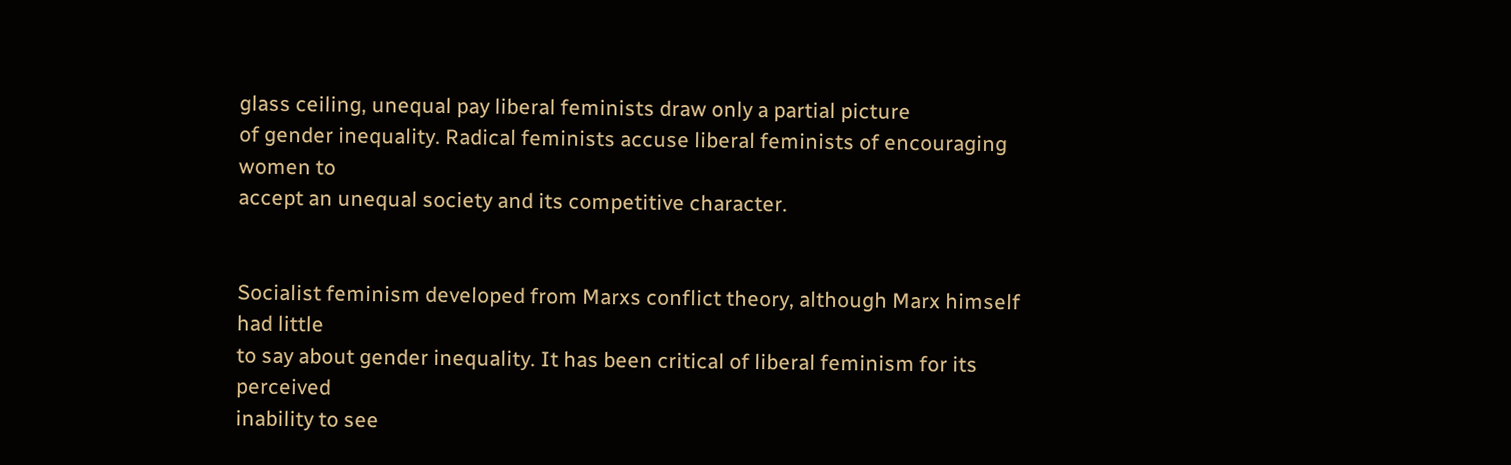glass ceiling, unequal pay liberal feminists draw only a partial picture
of gender inequality. Radical feminists accuse liberal feminists of encouraging women to
accept an unequal society and its competitive character.


Socialist feminism developed from Marxs conflict theory, although Marx himself had little
to say about gender inequality. It has been critical of liberal feminism for its perceived
inability to see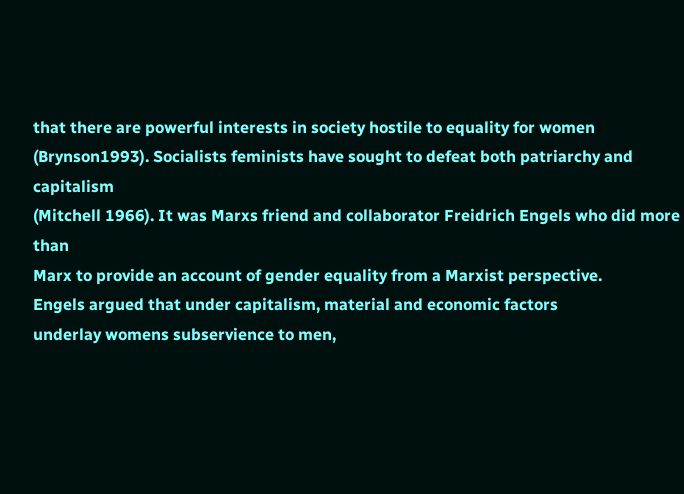that there are powerful interests in society hostile to equality for women
(Brynson1993). Socialists feminists have sought to defeat both patriarchy and capitalism
(Mitchell 1966). It was Marxs friend and collaborator Freidrich Engels who did more than
Marx to provide an account of gender equality from a Marxist perspective.
Engels argued that under capitalism, material and economic factors
underlay womens subservience to men,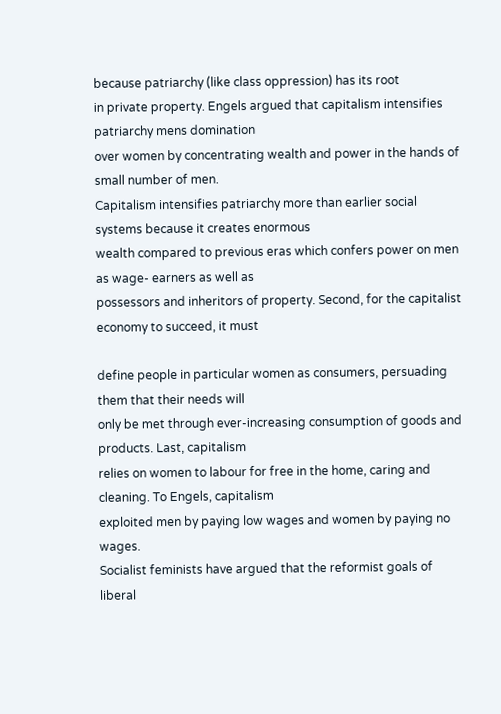because patriarchy (like class oppression) has its root
in private property. Engels argued that capitalism intensifies patriarchy mens domination
over women by concentrating wealth and power in the hands of small number of men.
Capitalism intensifies patriarchy more than earlier social systems because it creates enormous
wealth compared to previous eras which confers power on men as wage- earners as well as
possessors and inheritors of property. Second, for the capitalist economy to succeed, it must

define people in particular women as consumers, persuading them that their needs will
only be met through ever-increasing consumption of goods and products. Last, capitalism
relies on women to labour for free in the home, caring and cleaning. To Engels, capitalism
exploited men by paying low wages and women by paying no wages.
Socialist feminists have argued that the reformist goals of liberal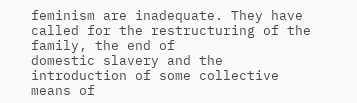feminism are inadequate. They have called for the restructuring of the family, the end of
domestic slavery and the introduction of some collective means of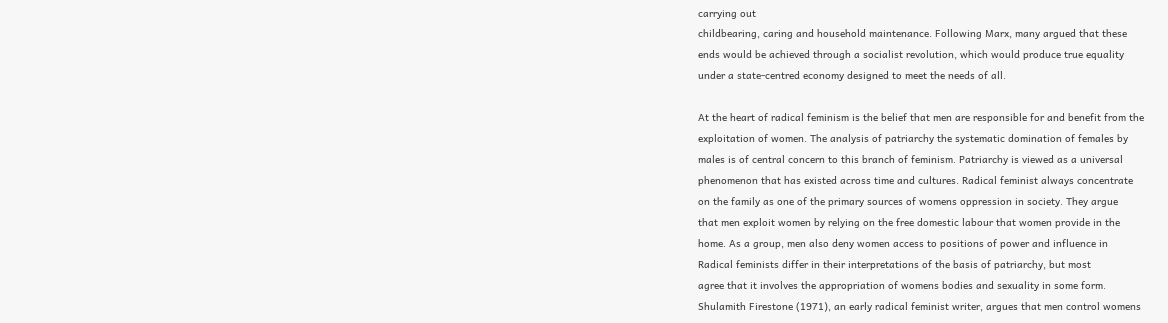carrying out
childbearing, caring and household maintenance. Following Marx, many argued that these
ends would be achieved through a socialist revolution, which would produce true equality
under a state-centred economy designed to meet the needs of all.

At the heart of radical feminism is the belief that men are responsible for and benefit from the
exploitation of women. The analysis of patriarchy the systematic domination of females by
males is of central concern to this branch of feminism. Patriarchy is viewed as a universal
phenomenon that has existed across time and cultures. Radical feminist always concentrate
on the family as one of the primary sources of womens oppression in society. They argue
that men exploit women by relying on the free domestic labour that women provide in the
home. As a group, men also deny women access to positions of power and influence in
Radical feminists differ in their interpretations of the basis of patriarchy, but most
agree that it involves the appropriation of womens bodies and sexuality in some form.
Shulamith Firestone (1971), an early radical feminist writer, argues that men control womens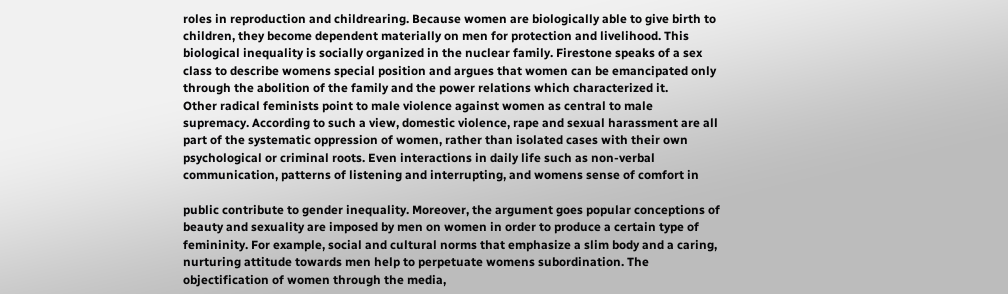roles in reproduction and childrearing. Because women are biologically able to give birth to
children, they become dependent materially on men for protection and livelihood. This
biological inequality is socially organized in the nuclear family. Firestone speaks of a sex
class to describe womens special position and argues that women can be emancipated only
through the abolition of the family and the power relations which characterized it.
Other radical feminists point to male violence against women as central to male
supremacy. According to such a view, domestic violence, rape and sexual harassment are all
part of the systematic oppression of women, rather than isolated cases with their own
psychological or criminal roots. Even interactions in daily life such as non-verbal
communication, patterns of listening and interrupting, and womens sense of comfort in

public contribute to gender inequality. Moreover, the argument goes popular conceptions of
beauty and sexuality are imposed by men on women in order to produce a certain type of
femininity. For example, social and cultural norms that emphasize a slim body and a caring,
nurturing attitude towards men help to perpetuate womens subordination. The
objectification of women through the media,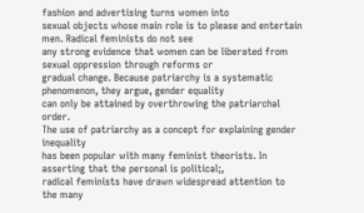fashion and advertising turns women into
sexual objects whose main role is to please and entertain men. Radical feminists do not see
any strong evidence that women can be liberated from sexual oppression through reforms or
gradual change. Because patriarchy is a systematic phenomenon, they argue, gender equality
can only be attained by overthrowing the patriarchal order.
The use of patriarchy as a concept for explaining gender inequality
has been popular with many feminist theorists. In asserting that the personal is political;,
radical feminists have drawn widespread attention to the many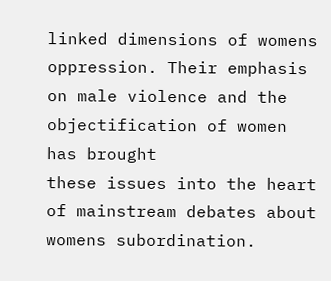linked dimensions of womens
oppression. Their emphasis on male violence and the objectification of women has brought
these issues into the heart of mainstream debates about womens subordination.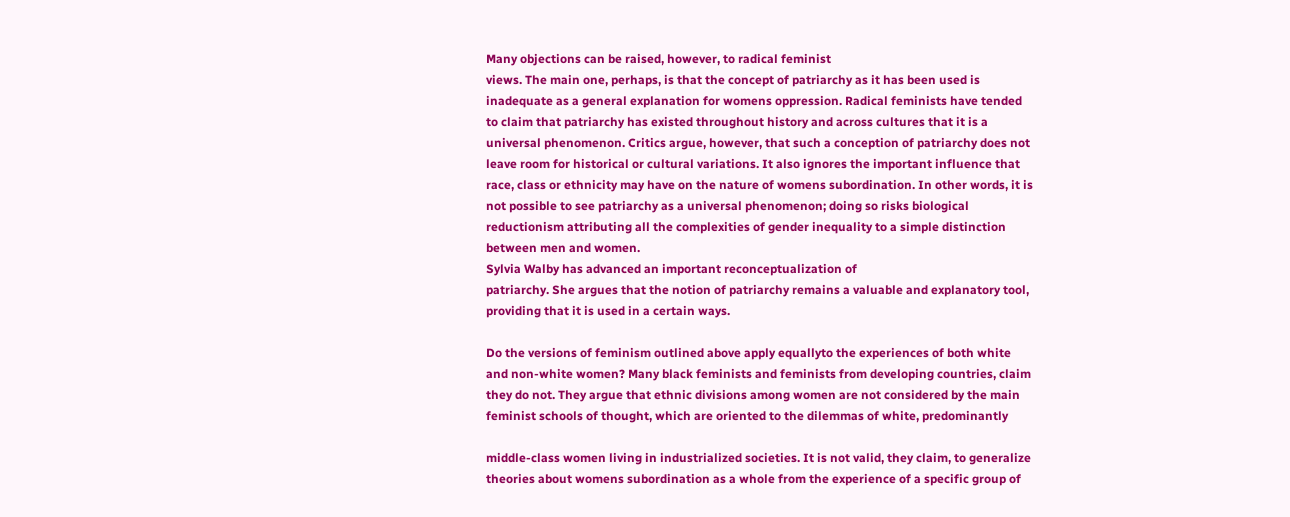Many objections can be raised, however, to radical feminist
views. The main one, perhaps, is that the concept of patriarchy as it has been used is
inadequate as a general explanation for womens oppression. Radical feminists have tended
to claim that patriarchy has existed throughout history and across cultures that it is a
universal phenomenon. Critics argue, however, that such a conception of patriarchy does not
leave room for historical or cultural variations. It also ignores the important influence that
race, class or ethnicity may have on the nature of womens subordination. In other words, it is
not possible to see patriarchy as a universal phenomenon; doing so risks biological
reductionism attributing all the complexities of gender inequality to a simple distinction
between men and women.
Sylvia Walby has advanced an important reconceptualization of
patriarchy. She argues that the notion of patriarchy remains a valuable and explanatory tool,
providing that it is used in a certain ways.

Do the versions of feminism outlined above apply equallyto the experiences of both white
and non-white women? Many black feminists and feminists from developing countries, claim
they do not. They argue that ethnic divisions among women are not considered by the main
feminist schools of thought, which are oriented to the dilemmas of white, predominantly

middle-class women living in industrialized societies. It is not valid, they claim, to generalize
theories about womens subordination as a whole from the experience of a specific group of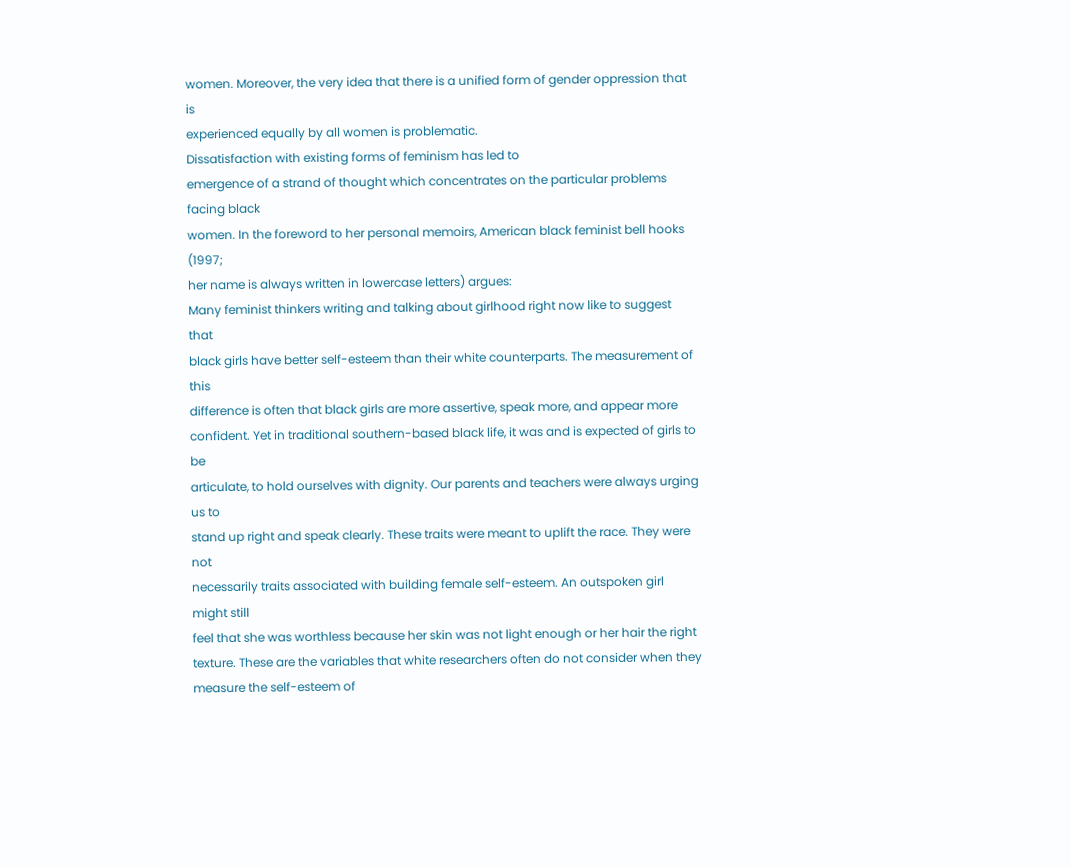women. Moreover, the very idea that there is a unified form of gender oppression that is
experienced equally by all women is problematic.
Dissatisfaction with existing forms of feminism has led to
emergence of a strand of thought which concentrates on the particular problems facing black
women. In the foreword to her personal memoirs, American black feminist bell hooks (1997;
her name is always written in lowercase letters) argues:
Many feminist thinkers writing and talking about girlhood right now like to suggest that
black girls have better self-esteem than their white counterparts. The measurement of this
difference is often that black girls are more assertive, speak more, and appear more
confident. Yet in traditional southern-based black life, it was and is expected of girls to be
articulate, to hold ourselves with dignity. Our parents and teachers were always urging us to
stand up right and speak clearly. These traits were meant to uplift the race. They were not
necessarily traits associated with building female self-esteem. An outspoken girl might still
feel that she was worthless because her skin was not light enough or her hair the right
texture. These are the variables that white researchers often do not consider when they
measure the self-esteem of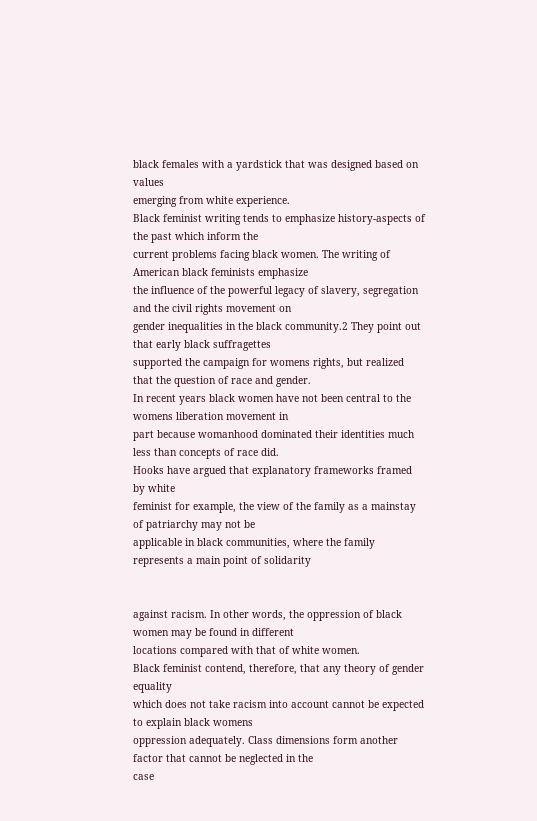black females with a yardstick that was designed based on values
emerging from white experience.
Black feminist writing tends to emphasize history-aspects of the past which inform the
current problems facing black women. The writing of American black feminists emphasize
the influence of the powerful legacy of slavery, segregation and the civil rights movement on
gender inequalities in the black community.2 They point out that early black suffragettes
supported the campaign for womens rights, but realized that the question of race and gender.
In recent years black women have not been central to the womens liberation movement in
part because womanhood dominated their identities much less than concepts of race did.
Hooks have argued that explanatory frameworks framed by white
feminist for example, the view of the family as a mainstay of patriarchy may not be
applicable in black communities, where the family represents a main point of solidarity


against racism. In other words, the oppression of black women may be found in different
locations compared with that of white women.
Black feminist contend, therefore, that any theory of gender equality
which does not take racism into account cannot be expected to explain black womens
oppression adequately. Class dimensions form another factor that cannot be neglected in the
case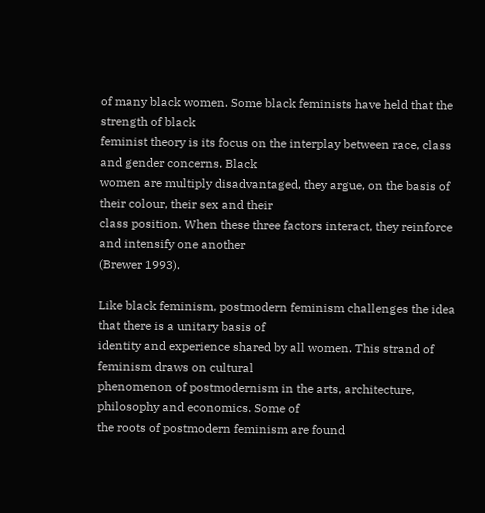of many black women. Some black feminists have held that the strength of black
feminist theory is its focus on the interplay between race, class and gender concerns. Black
women are multiply disadvantaged, they argue, on the basis of their colour, their sex and their
class position. When these three factors interact, they reinforce and intensify one another
(Brewer 1993).

Like black feminism, postmodern feminism challenges the idea that there is a unitary basis of
identity and experience shared by all women. This strand of feminism draws on cultural
phenomenon of postmodernism in the arts, architecture, philosophy and economics. Some of
the roots of postmodern feminism are found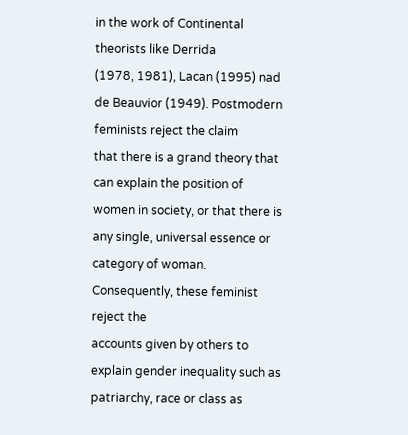in the work of Continental theorists like Derrida
(1978, 1981), Lacan (1995) nad de Beauvior (1949). Postmodern feminists reject the claim
that there is a grand theory that can explain the position of women in society, or that there is
any single, universal essence or category of woman. Consequently, these feminist reject the
accounts given by others to explain gender inequality such as patriarchy, race or class as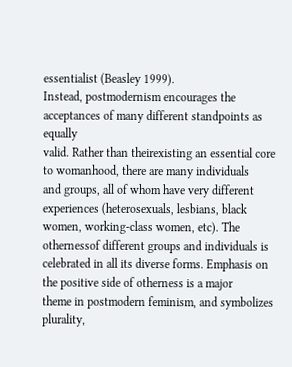essentialist (Beasley 1999).
Instead, postmodernism encourages the acceptances of many different standpoints as equally
valid. Rather than theirexisting an essential core to womanhood, there are many individuals
and groups, all of whom have very different experiences (heterosexuals, lesbians, black
women, working-class women, etc). The othernessof different groups and individuals is
celebrated in all its diverse forms. Emphasis on the positive side of otherness is a major
theme in postmodern feminism, and symbolizes plurality,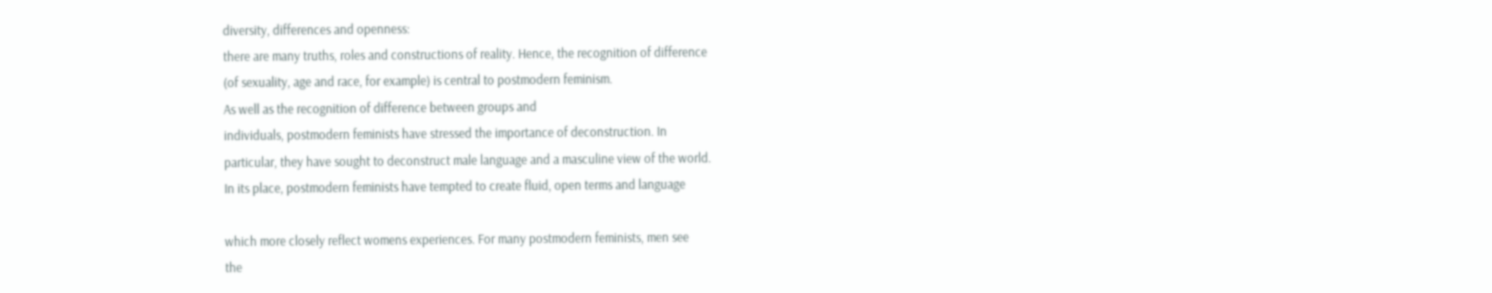diversity, differences and openness:
there are many truths, roles and constructions of reality. Hence, the recognition of difference
(of sexuality, age and race, for example) is central to postmodern feminism.
As well as the recognition of difference between groups and
individuals, postmodern feminists have stressed the importance of deconstruction. In
particular, they have sought to deconstruct male language and a masculine view of the world.
In its place, postmodern feminists have tempted to create fluid, open terms and language

which more closely reflect womens experiences. For many postmodern feminists, men see
the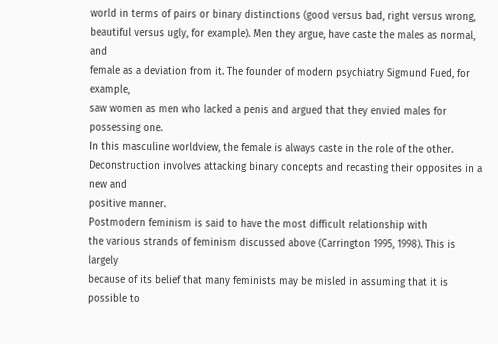world in terms of pairs or binary distinctions (good versus bad, right versus wrong,
beautiful versus ugly, for example). Men they argue, have caste the males as normal, and
female as a deviation from it. The founder of modern psychiatry Sigmund Fued, for example,
saw women as men who lacked a penis and argued that they envied males for possessing one.
In this masculine worldview, the female is always caste in the role of the other.
Deconstruction involves attacking binary concepts and recasting their opposites in a new and
positive manner.
Postmodern feminism is said to have the most difficult relationship with
the various strands of feminism discussed above (Carrington 1995, 1998). This is largely
because of its belief that many feminists may be misled in assuming that it is possible to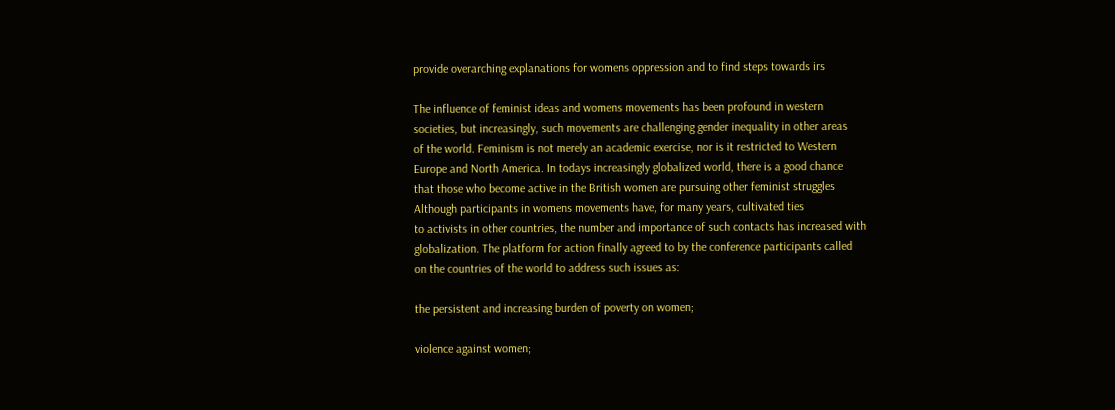provide overarching explanations for womens oppression and to find steps towards irs

The influence of feminist ideas and womens movements has been profound in western
societies, but increasingly, such movements are challenging gender inequality in other areas
of the world. Feminism is not merely an academic exercise, nor is it restricted to Western
Europe and North America. In todays increasingly globalized world, there is a good chance
that those who become active in the British women are pursuing other feminist struggles
Although participants in womens movements have, for many years, cultivated ties
to activists in other countries, the number and importance of such contacts has increased with
globalization. The platform for action finally agreed to by the conference participants called
on the countries of the world to address such issues as:

the persistent and increasing burden of poverty on women;

violence against women;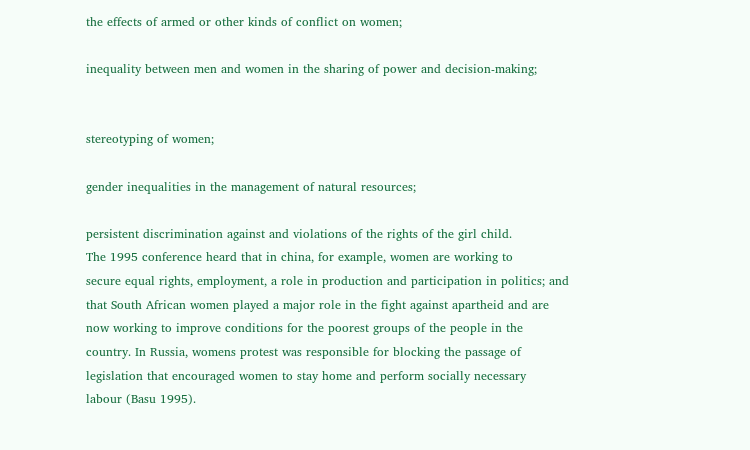the effects of armed or other kinds of conflict on women;

inequality between men and women in the sharing of power and decision-making;


stereotyping of women;

gender inequalities in the management of natural resources;

persistent discrimination against and violations of the rights of the girl child.
The 1995 conference heard that in china, for example, women are working to
secure equal rights, employment, a role in production and participation in politics; and
that South African women played a major role in the fight against apartheid and are
now working to improve conditions for the poorest groups of the people in the
country. In Russia, womens protest was responsible for blocking the passage of
legislation that encouraged women to stay home and perform socially necessary
labour (Basu 1995).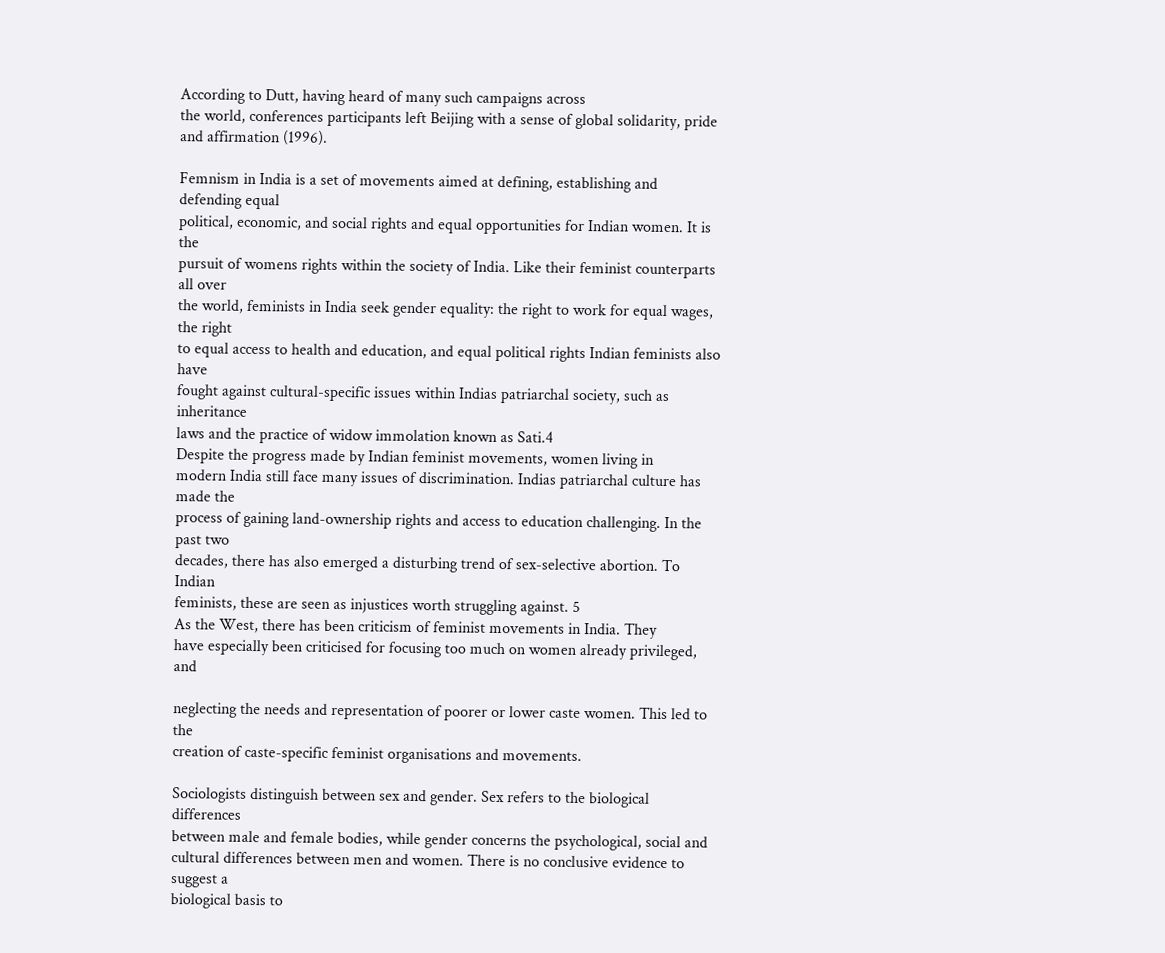According to Dutt, having heard of many such campaigns across
the world, conferences participants left Beijing with a sense of global solidarity, pride
and affirmation (1996).

Femnism in India is a set of movements aimed at defining, establishing and defending equal
political, economic, and social rights and equal opportunities for Indian women. It is the
pursuit of womens rights within the society of India. Like their feminist counterparts all over
the world, feminists in India seek gender equality: the right to work for equal wages, the right
to equal access to health and education, and equal political rights Indian feminists also have
fought against cultural-specific issues within Indias patriarchal society, such as inheritance
laws and the practice of widow immolation known as Sati.4
Despite the progress made by Indian feminist movements, women living in
modern India still face many issues of discrimination. Indias patriarchal culture has made the
process of gaining land-ownership rights and access to education challenging. In the past two
decades, there has also emerged a disturbing trend of sex-selective abortion. To Indian
feminists, these are seen as injustices worth struggling against. 5
As the West, there has been criticism of feminist movements in India. They
have especially been criticised for focusing too much on women already privileged, and

neglecting the needs and representation of poorer or lower caste women. This led to the
creation of caste-specific feminist organisations and movements.

Sociologists distinguish between sex and gender. Sex refers to the biological differences
between male and female bodies, while gender concerns the psychological, social and
cultural differences between men and women. There is no conclusive evidence to suggest a
biological basis to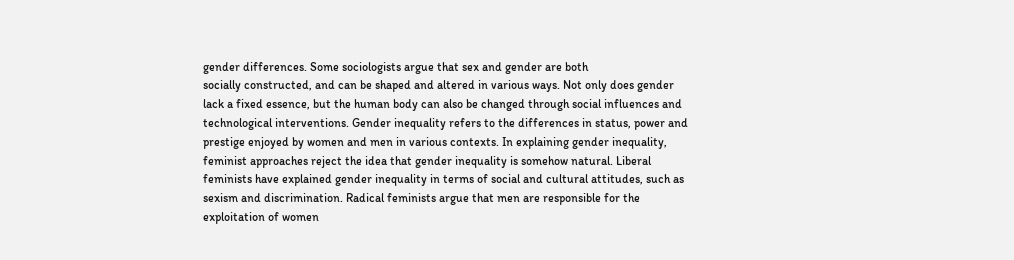gender differences. Some sociologists argue that sex and gender are both
socially constructed, and can be shaped and altered in various ways. Not only does gender
lack a fixed essence, but the human body can also be changed through social influences and
technological interventions. Gender inequality refers to the differences in status, power and
prestige enjoyed by women and men in various contexts. In explaining gender inequality,
feminist approaches reject the idea that gender inequality is somehow natural. Liberal
feminists have explained gender inequality in terms of social and cultural attitudes, such as
sexism and discrimination. Radical feminists argue that men are responsible for the
exploitation of women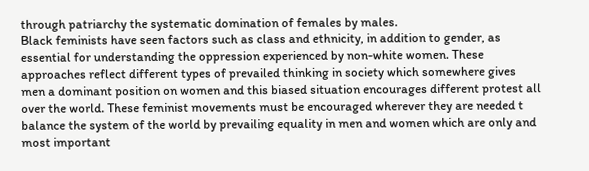through patriarchy the systematic domination of females by males.
Black feminists have seen factors such as class and ethnicity, in addition to gender, as
essential for understanding the oppression experienced by non-white women. These
approaches reflect different types of prevailed thinking in society which somewhere gives
men a dominant position on women and this biased situation encourages different protest all
over the world. These feminist movements must be encouraged wherever they are needed t
balance the system of the world by prevailing equality in men and women which are only and
most important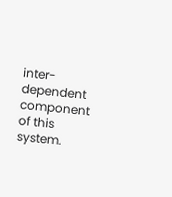inter-dependent component of this system.